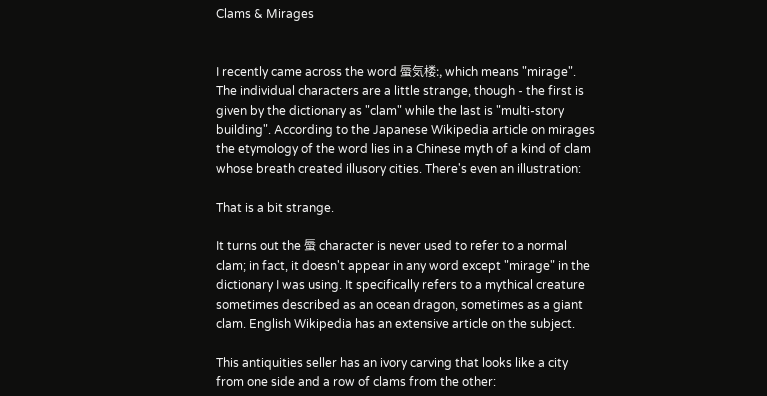Clams & Mirages


I recently came across the word 蜃気楼:, which means "mirage". The individual characters are a little strange, though - the first is given by the dictionary as "clam" while the last is "multi-story building". According to the Japanese Wikipedia article on mirages the etymology of the word lies in a Chinese myth of a kind of clam whose breath created illusory cities. There's even an illustration:

That is a bit strange.

It turns out the 蜃 character is never used to refer to a normal clam; in fact, it doesn't appear in any word except "mirage" in the dictionary I was using. It specifically refers to a mythical creature sometimes described as an ocean dragon, sometimes as a giant clam. English Wikipedia has an extensive article on the subject.

This antiquities seller has an ivory carving that looks like a city from one side and a row of clams from the other: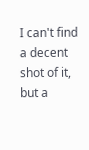I can't find a decent shot of it, but a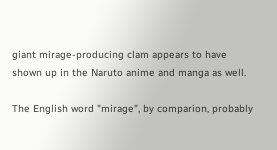giant mirage-producing clam appears to have shown up in the Naruto anime and manga as well.

The English word "mirage", by comparion, probably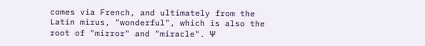comes via French, and ultimately from the Latin mirus, "wonderful", which is also the root of "mirror" and "miracle". Ψ